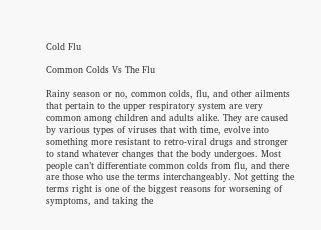Cold Flu

Common Colds Vs The Flu

Rainy season or no, common colds, flu, and other ailments that pertain to the upper respiratory system are very common among children and adults alike. They are caused by various types of viruses that with time, evolve into something more resistant to retro-viral drugs and stronger to stand whatever changes that the body undergoes. Most people can’t differentiate common colds from flu, and there are those who use the terms interchangeably. Not getting the terms right is one of the biggest reasons for worsening of symptoms, and taking the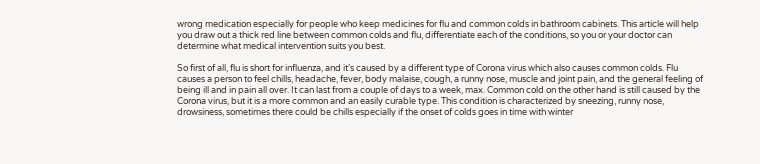wrong medication especially for people who keep medicines for flu and common colds in bathroom cabinets. This article will help you draw out a thick red line between common colds and flu, differentiate each of the conditions, so you or your doctor can determine what medical intervention suits you best.

So first of all, flu is short for influenza, and it’s caused by a different type of Corona virus which also causes common colds. Flu causes a person to feel chills, headache, fever, body malaise, cough, a runny nose, muscle and joint pain, and the general feeling of being ill and in pain all over. It can last from a couple of days to a week, max. Common cold on the other hand is still caused by the Corona virus, but it is a more common and an easily curable type. This condition is characterized by sneezing, runny nose, drowsiness, sometimes there could be chills especially if the onset of colds goes in time with winter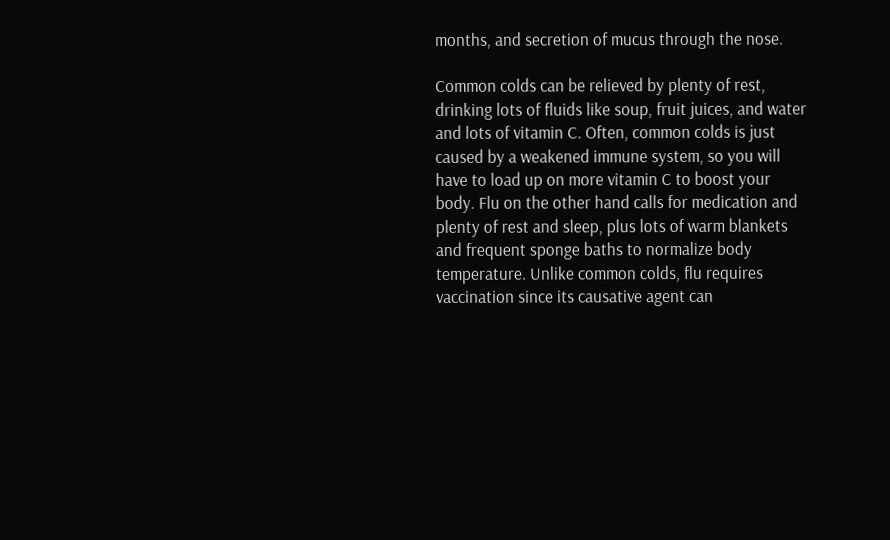months, and secretion of mucus through the nose.

Common colds can be relieved by plenty of rest, drinking lots of fluids like soup, fruit juices, and water and lots of vitamin C. Often, common colds is just caused by a weakened immune system, so you will have to load up on more vitamin C to boost your body. Flu on the other hand calls for medication and plenty of rest and sleep, plus lots of warm blankets and frequent sponge baths to normalize body temperature. Unlike common colds, flu requires vaccination since its causative agent can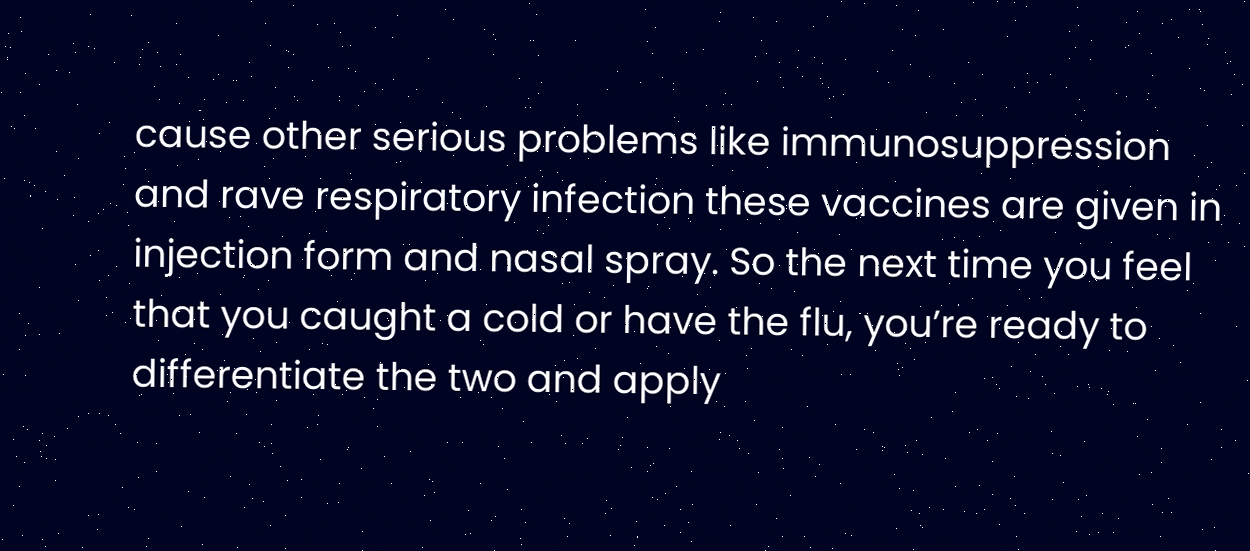cause other serious problems like immunosuppression and rave respiratory infection these vaccines are given in injection form and nasal spray. So the next time you feel that you caught a cold or have the flu, you’re ready to differentiate the two and apply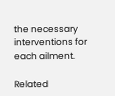the necessary interventions for each ailment.

Related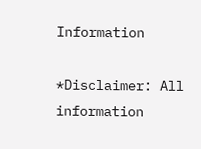Information

*Disclaimer: All information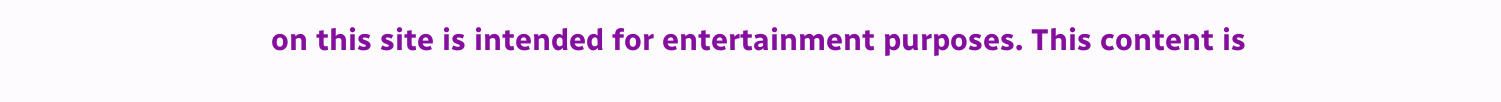on this site is intended for entertainment purposes. This content is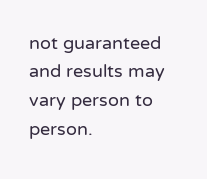not guaranteed and results may vary person to person.